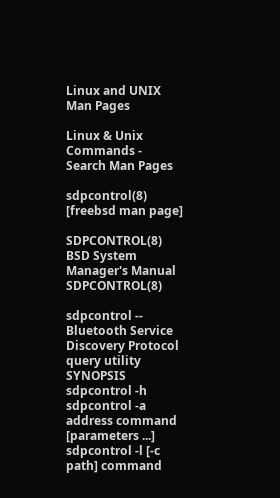Linux and UNIX Man Pages

Linux & Unix Commands - Search Man Pages

sdpcontrol(8) [freebsd man page]

SDPCONTROL(8)                           BSD System Manager's Manual                          SDPCONTROL(8)

sdpcontrol -- Bluetooth Service Discovery Protocol query utility SYNOPSIS
sdpcontrol -h sdpcontrol -a address command [parameters ...] sdpcontrol -l [-c path] command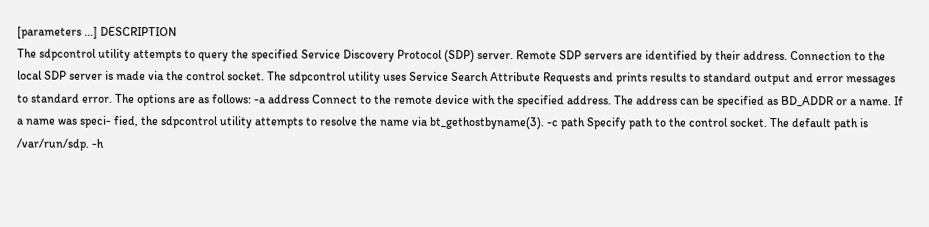[parameters ...] DESCRIPTION
The sdpcontrol utility attempts to query the specified Service Discovery Protocol (SDP) server. Remote SDP servers are identified by their address. Connection to the local SDP server is made via the control socket. The sdpcontrol utility uses Service Search Attribute Requests and prints results to standard output and error messages to standard error. The options are as follows: -a address Connect to the remote device with the specified address. The address can be specified as BD_ADDR or a name. If a name was speci- fied, the sdpcontrol utility attempts to resolve the name via bt_gethostbyname(3). -c path Specify path to the control socket. The default path is /var/run/sdp. -h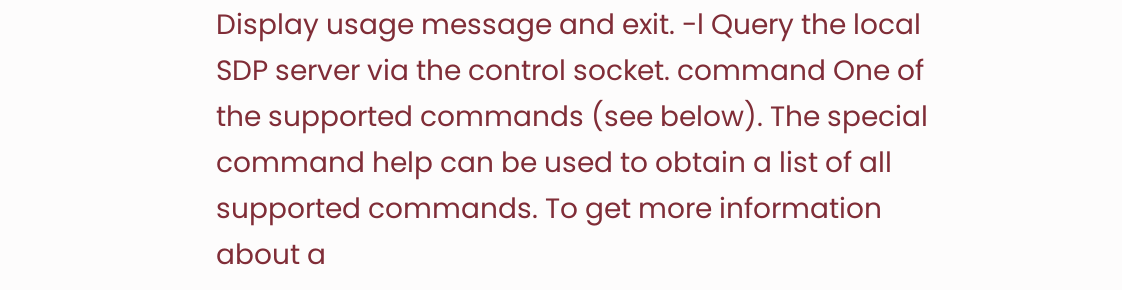Display usage message and exit. -l Query the local SDP server via the control socket. command One of the supported commands (see below). The special command help can be used to obtain a list of all supported commands. To get more information about a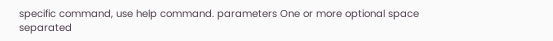specific command, use help command. parameters One or more optional space separated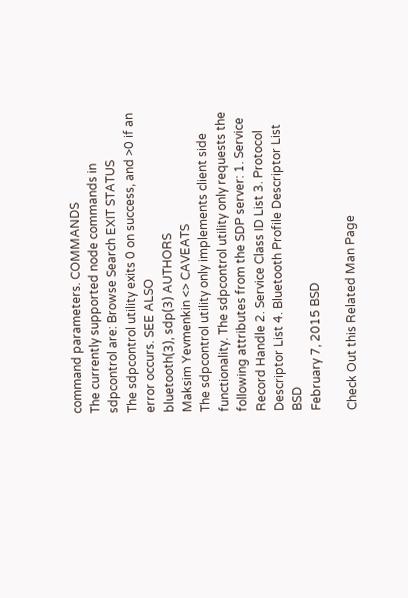command parameters. COMMANDS
The currently supported node commands in sdpcontrol are: Browse Search EXIT STATUS
The sdpcontrol utility exits 0 on success, and >0 if an error occurs. SEE ALSO
bluetooth(3), sdp(3) AUTHORS
Maksim Yevmenkin <> CAVEATS
The sdpcontrol utility only implements client side functionality. The sdpcontrol utility only requests the following attributes from the SDP server: 1. Service Record Handle 2. Service Class ID List 3. Protocol Descriptor List 4. Bluetooth Profile Descriptor List BSD
February 7, 2015 BSD

Check Out this Related Man Page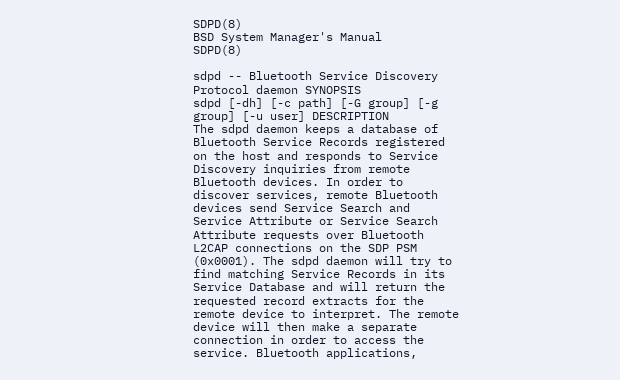SDPD(8)                             BSD System Manager's Manual                            SDPD(8)

sdpd -- Bluetooth Service Discovery Protocol daemon SYNOPSIS
sdpd [-dh] [-c path] [-G group] [-g group] [-u user] DESCRIPTION
The sdpd daemon keeps a database of Bluetooth Service Records registered on the host and responds to Service Discovery inquiries from remote Bluetooth devices. In order to discover services, remote Bluetooth devices send Service Search and Service Attribute or Service Search Attribute requests over Bluetooth L2CAP connections on the SDP PSM (0x0001). The sdpd daemon will try to find matching Service Records in its Service Database and will return the requested record extracts for the remote device to interpret. The remote device will then make a separate connection in order to access the service. Bluetooth applications,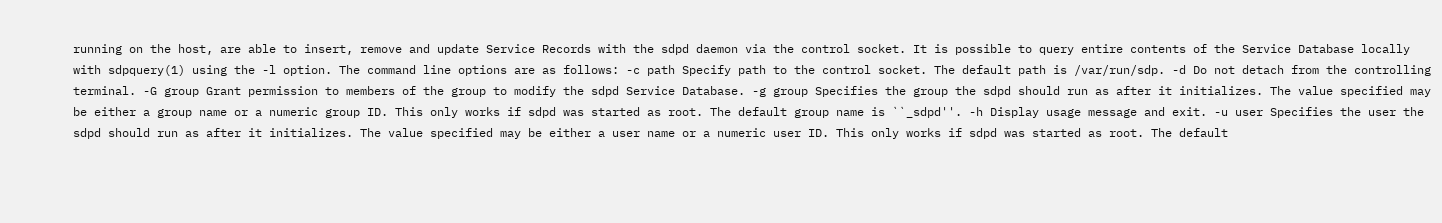running on the host, are able to insert, remove and update Service Records with the sdpd daemon via the control socket. It is possible to query entire contents of the Service Database locally with sdpquery(1) using the -l option. The command line options are as follows: -c path Specify path to the control socket. The default path is /var/run/sdp. -d Do not detach from the controlling terminal. -G group Grant permission to members of the group to modify the sdpd Service Database. -g group Specifies the group the sdpd should run as after it initializes. The value specified may be either a group name or a numeric group ID. This only works if sdpd was started as root. The default group name is ``_sdpd''. -h Display usage message and exit. -u user Specifies the user the sdpd should run as after it initializes. The value specified may be either a user name or a numeric user ID. This only works if sdpd was started as root. The default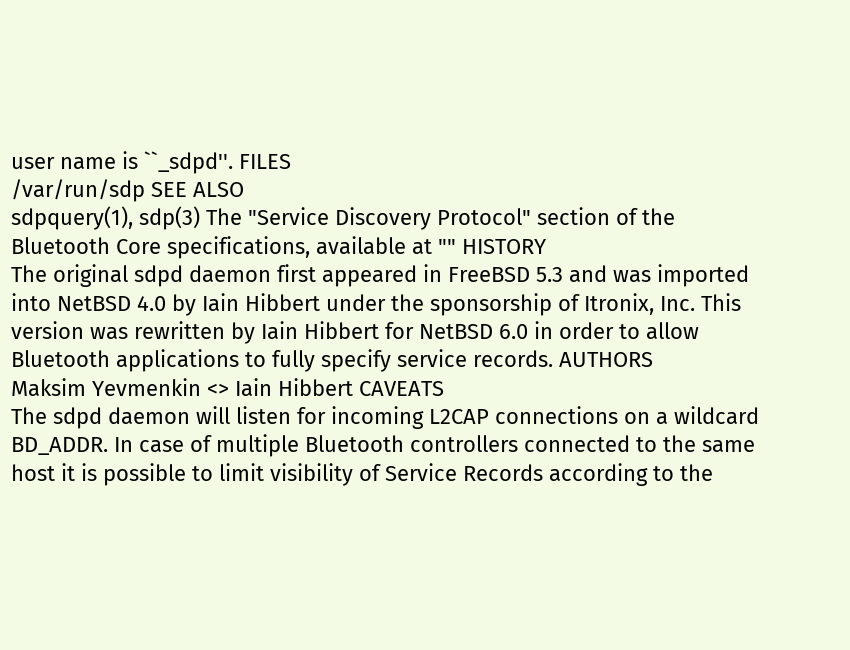user name is ``_sdpd''. FILES
/var/run/sdp SEE ALSO
sdpquery(1), sdp(3) The "Service Discovery Protocol" section of the Bluetooth Core specifications, available at "" HISTORY
The original sdpd daemon first appeared in FreeBSD 5.3 and was imported into NetBSD 4.0 by Iain Hibbert under the sponsorship of Itronix, Inc. This version was rewritten by Iain Hibbert for NetBSD 6.0 in order to allow Bluetooth applications to fully specify service records. AUTHORS
Maksim Yevmenkin <> Iain Hibbert CAVEATS
The sdpd daemon will listen for incoming L2CAP connections on a wildcard BD_ADDR. In case of multiple Bluetooth controllers connected to the same host it is possible to limit visibility of Service Records according to the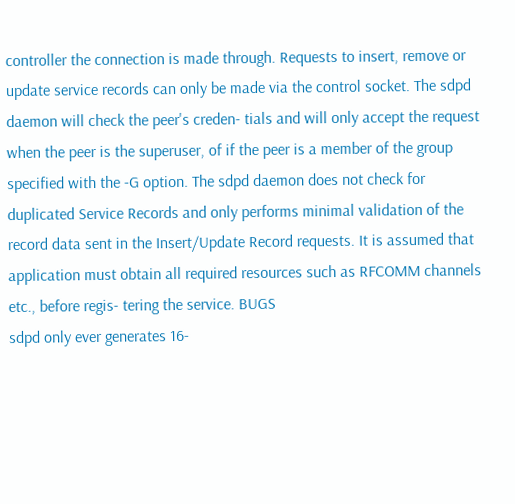controller the connection is made through. Requests to insert, remove or update service records can only be made via the control socket. The sdpd daemon will check the peer's creden- tials and will only accept the request when the peer is the superuser, of if the peer is a member of the group specified with the -G option. The sdpd daemon does not check for duplicated Service Records and only performs minimal validation of the record data sent in the Insert/Update Record requests. It is assumed that application must obtain all required resources such as RFCOMM channels etc., before regis- tering the service. BUGS
sdpd only ever generates 16-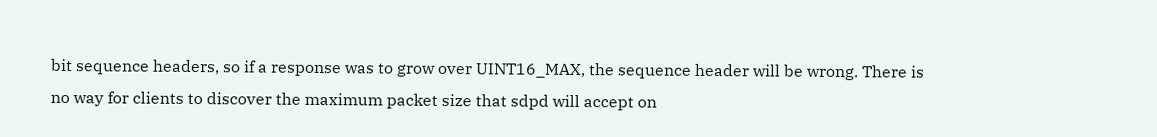bit sequence headers, so if a response was to grow over UINT16_MAX, the sequence header will be wrong. There is no way for clients to discover the maximum packet size that sdpd will accept on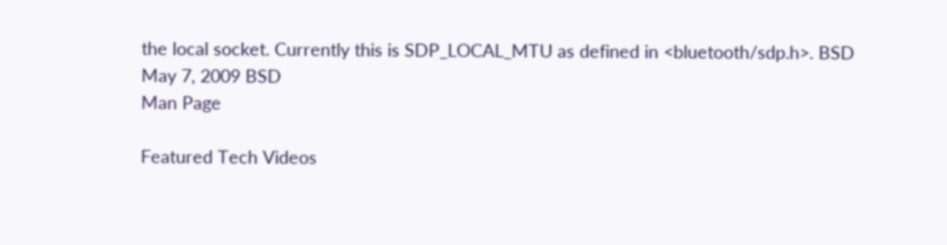the local socket. Currently this is SDP_LOCAL_MTU as defined in <bluetooth/sdp.h>. BSD
May 7, 2009 BSD
Man Page

Featured Tech Videos